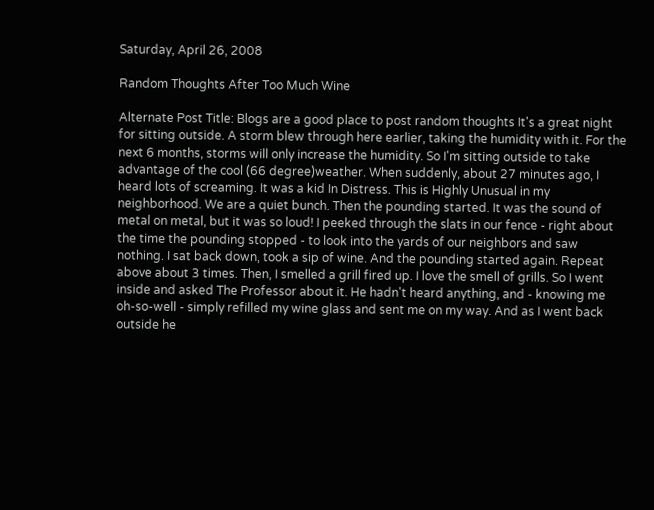Saturday, April 26, 2008

Random Thoughts After Too Much Wine

Alternate Post Title: Blogs are a good place to post random thoughts It's a great night for sitting outside. A storm blew through here earlier, taking the humidity with it. For the next 6 months, storms will only increase the humidity. So I'm sitting outside to take advantage of the cool (66 degree)weather. When suddenly, about 27 minutes ago, I heard lots of screaming. It was a kid In Distress. This is Highly Unusual in my neighborhood. We are a quiet bunch. Then the pounding started. It was the sound of metal on metal, but it was so loud! I peeked through the slats in our fence - right about the time the pounding stopped - to look into the yards of our neighbors and saw nothing. I sat back down, took a sip of wine. And the pounding started again. Repeat above about 3 times. Then, I smelled a grill fired up. I love the smell of grills. So I went inside and asked The Professor about it. He hadn't heard anything, and - knowing me oh-so-well - simply refilled my wine glass and sent me on my way. And as I went back outside he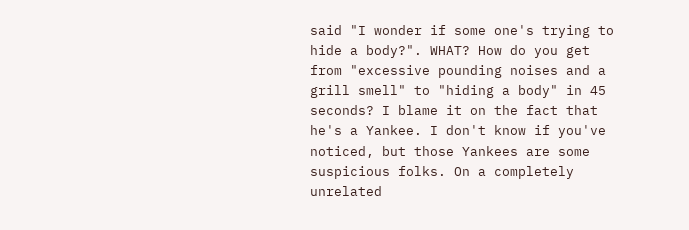said "I wonder if some one's trying to hide a body?". WHAT? How do you get from "excessive pounding noises and a grill smell" to "hiding a body" in 45 seconds? I blame it on the fact that he's a Yankee. I don't know if you've noticed, but those Yankees are some suspicious folks. On a completely unrelated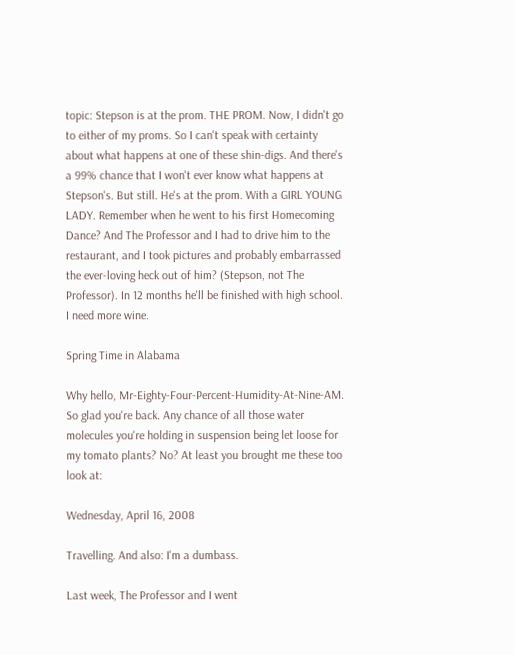topic: Stepson is at the prom. THE PROM. Now, I didn't go to either of my proms. So I can't speak with certainty about what happens at one of these shin-digs. And there's a 99% chance that I won't ever know what happens at Stepson's. But still. He's at the prom. With a GIRL YOUNG LADY. Remember when he went to his first Homecoming Dance? And The Professor and I had to drive him to the restaurant, and I took pictures and probably embarrassed the ever-loving heck out of him? (Stepson, not The Professor). In 12 months he'll be finished with high school. I need more wine.

Spring Time in Alabama

Why hello, Mr-Eighty-Four-Percent-Humidity-At-Nine-AM. So glad you're back. Any chance of all those water molecules you're holding in suspension being let loose for my tomato plants? No? At least you brought me these too look at:

Wednesday, April 16, 2008

Travelling. And also: I'm a dumbass.

Last week, The Professor and I went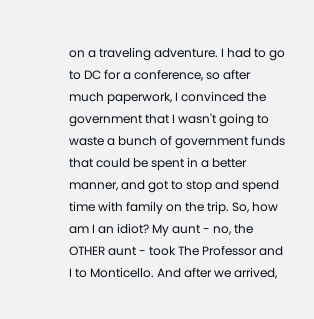on a traveling adventure. I had to go to DC for a conference, so after much paperwork, I convinced the government that I wasn't going to waste a bunch of government funds that could be spent in a better manner, and got to stop and spend time with family on the trip. So, how am I an idiot? My aunt - no, the OTHER aunt - took The Professor and I to Monticello. And after we arrived,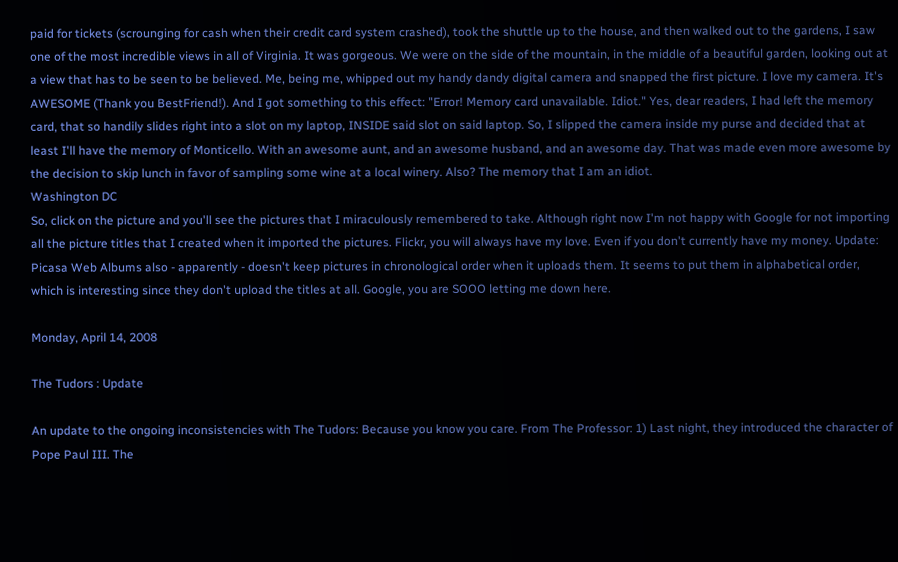paid for tickets (scrounging for cash when their credit card system crashed), took the shuttle up to the house, and then walked out to the gardens, I saw one of the most incredible views in all of Virginia. It was gorgeous. We were on the side of the mountain, in the middle of a beautiful garden, looking out at a view that has to be seen to be believed. Me, being me, whipped out my handy dandy digital camera and snapped the first picture. I love my camera. It's AWESOME (Thank you BestFriend!). And I got something to this effect: "Error! Memory card unavailable. Idiot." Yes, dear readers, I had left the memory card, that so handily slides right into a slot on my laptop, INSIDE said slot on said laptop. So, I slipped the camera inside my purse and decided that at least I'll have the memory of Monticello. With an awesome aunt, and an awesome husband, and an awesome day. That was made even more awesome by the decision to skip lunch in favor of sampling some wine at a local winery. Also? The memory that I am an idiot.
Washington DC
So, click on the picture and you'll see the pictures that I miraculously remembered to take. Although right now I'm not happy with Google for not importing all the picture titles that I created when it imported the pictures. Flickr, you will always have my love. Even if you don't currently have my money. Update: Picasa Web Albums also - apparently - doesn't keep pictures in chronological order when it uploads them. It seems to put them in alphabetical order, which is interesting since they don't upload the titles at all. Google, you are SOOO letting me down here.

Monday, April 14, 2008

The Tudors : Update

An update to the ongoing inconsistencies with The Tudors: Because you know you care. From The Professor: 1) Last night, they introduced the character of Pope Paul III. The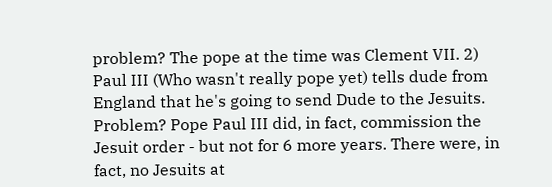problem? The pope at the time was Clement VII. 2) Paul III (Who wasn't really pope yet) tells dude from England that he's going to send Dude to the Jesuits. Problem? Pope Paul III did, in fact, commission the Jesuit order - but not for 6 more years. There were, in fact, no Jesuits at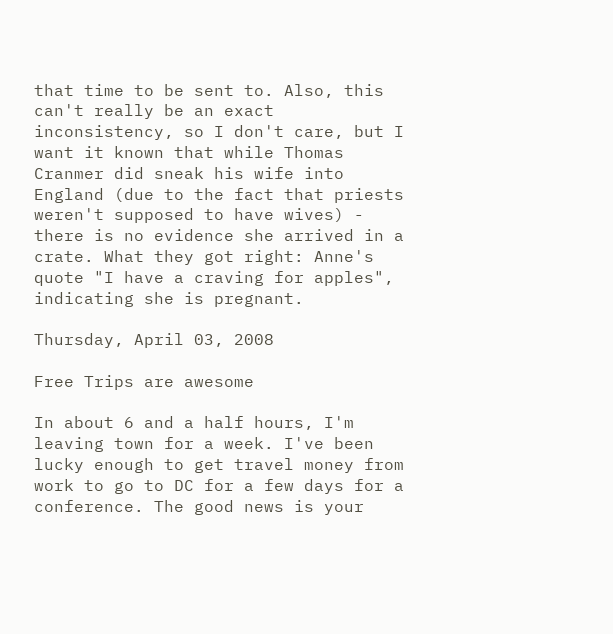that time to be sent to. Also, this can't really be an exact inconsistency, so I don't care, but I want it known that while Thomas Cranmer did sneak his wife into England (due to the fact that priests weren't supposed to have wives) - there is no evidence she arrived in a crate. What they got right: Anne's quote "I have a craving for apples", indicating she is pregnant.

Thursday, April 03, 2008

Free Trips are awesome

In about 6 and a half hours, I'm leaving town for a week. I've been lucky enough to get travel money from work to go to DC for a few days for a conference. The good news is your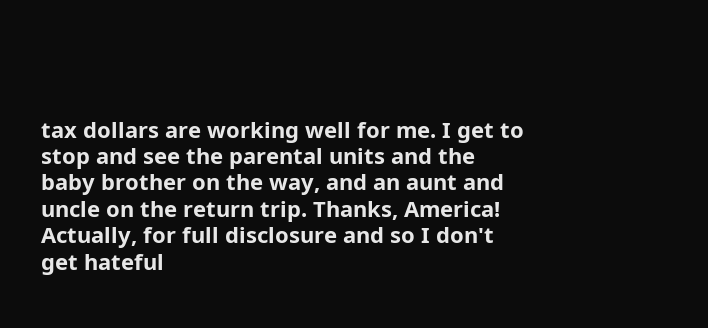tax dollars are working well for me. I get to stop and see the parental units and the baby brother on the way, and an aunt and uncle on the return trip. Thanks, America! Actually, for full disclosure and so I don't get hateful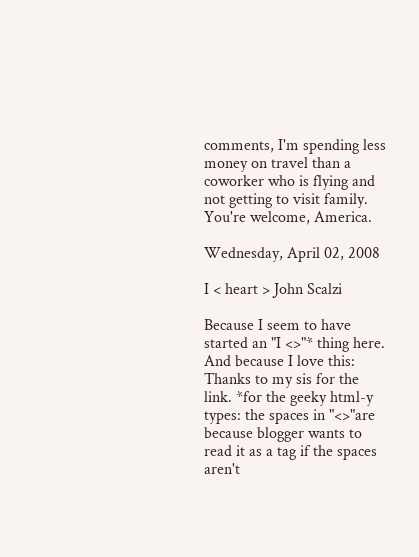comments, I'm spending less money on travel than a coworker who is flying and not getting to visit family. You're welcome, America.

Wednesday, April 02, 2008

I < heart > John Scalzi

Because I seem to have started an "I <>"* thing here. And because I love this: Thanks to my sis for the link. *for the geeky html-y types: the spaces in "<>"are because blogger wants to read it as a tag if the spaces aren't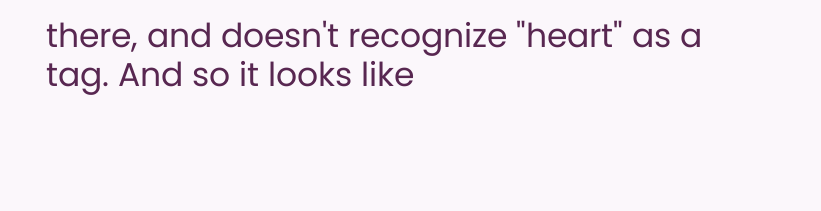there, and doesn't recognize "heart" as a tag. And so it looks like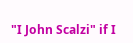"I John Scalzi" if I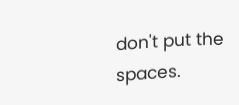don't put the spaces.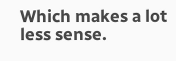Which makes a lot less sense.